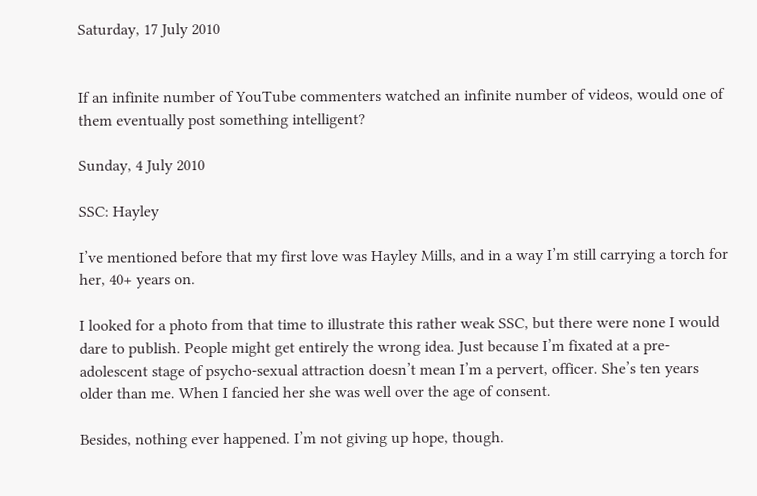Saturday, 17 July 2010


If an infinite number of YouTube commenters watched an infinite number of videos, would one of them eventually post something intelligent?

Sunday, 4 July 2010

SSC: Hayley

I’ve mentioned before that my first love was Hayley Mills, and in a way I’m still carrying a torch for her, 40+ years on.

I looked for a photo from that time to illustrate this rather weak SSC, but there were none I would dare to publish. People might get entirely the wrong idea. Just because I’m fixated at a pre-adolescent stage of psycho-sexual attraction doesn’t mean I’m a pervert, officer. She’s ten years older than me. When I fancied her she was well over the age of consent.

Besides, nothing ever happened. I’m not giving up hope, though.